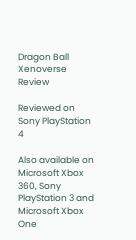Dragon Ball Xenoverse Review

Reviewed on Sony PlayStation 4

Also available on Microsoft Xbox 360, Sony PlayStation 3 and Microsoft Xbox One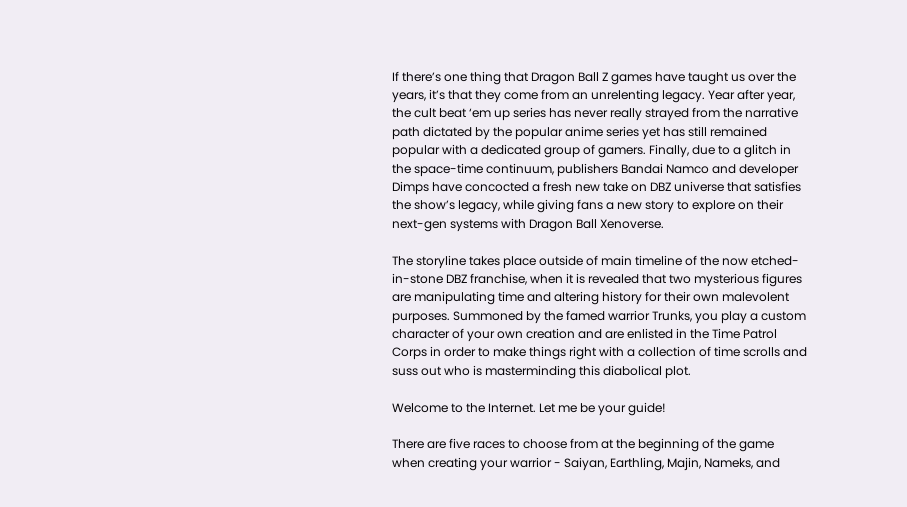If there’s one thing that Dragon Ball Z games have taught us over the years, it’s that they come from an unrelenting legacy. Year after year, the cult beat ‘em up series has never really strayed from the narrative path dictated by the popular anime series yet has still remained popular with a dedicated group of gamers. Finally, due to a glitch in the space-time continuum, publishers Bandai Namco and developer Dimps have concocted a fresh new take on DBZ universe that satisfies the show’s legacy, while giving fans a new story to explore on their next-gen systems with Dragon Ball Xenoverse.

The storyline takes place outside of main timeline of the now etched-in-stone DBZ franchise, when it is revealed that two mysterious figures are manipulating time and altering history for their own malevolent purposes. Summoned by the famed warrior Trunks, you play a custom character of your own creation and are enlisted in the Time Patrol Corps in order to make things right with a collection of time scrolls and suss out who is masterminding this diabolical plot.

Welcome to the Internet. Let me be your guide!

There are five races to choose from at the beginning of the game when creating your warrior - Saiyan, Earthling, Majin, Nameks, and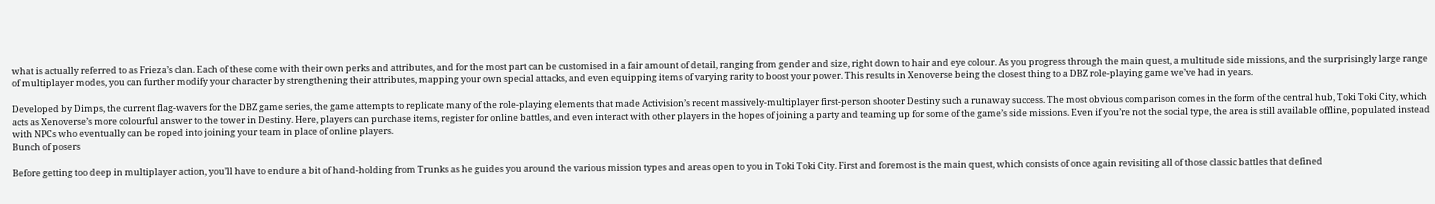what is actually referred to as Frieza’s clan. Each of these come with their own perks and attributes, and for the most part can be customised in a fair amount of detail, ranging from gender and size, right down to hair and eye colour. As you progress through the main quest, a multitude side missions, and the surprisingly large range of multiplayer modes, you can further modify your character by strengthening their attributes, mapping your own special attacks, and even equipping items of varying rarity to boost your power. This results in Xenoverse being the closest thing to a DBZ role-playing game we’ve had in years.

Developed by Dimps, the current flag-wavers for the DBZ game series, the game attempts to replicate many of the role-playing elements that made Activision’s recent massively-multiplayer first-person shooter Destiny such a runaway success. The most obvious comparison comes in the form of the central hub, Toki Toki City, which acts as Xenoverse’s more colourful answer to the tower in Destiny. Here, players can purchase items, register for online battles, and even interact with other players in the hopes of joining a party and teaming up for some of the game’s side missions. Even if you’re not the social type, the area is still available offline, populated instead with NPCs who eventually can be roped into joining your team in place of online players.
Bunch of posers

Before getting too deep in multiplayer action, you’ll have to endure a bit of hand-holding from Trunks as he guides you around the various mission types and areas open to you in Toki Toki City. First and foremost is the main quest, which consists of once again revisiting all of those classic battles that defined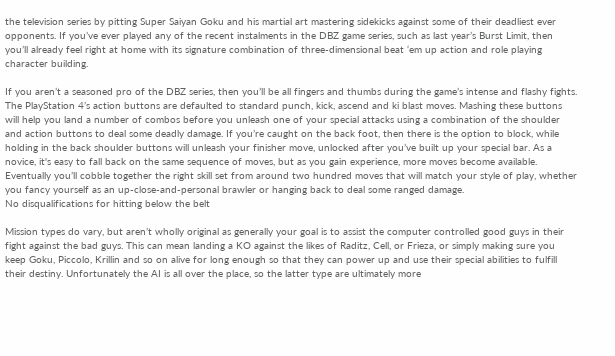the television series by pitting Super Saiyan Goku and his martial art mastering sidekicks against some of their deadliest ever opponents. If you’ve ever played any of the recent instalments in the DBZ game series, such as last year’s Burst Limit, then you’ll already feel right at home with its signature combination of three-dimensional beat ‘em up action and role playing character building.

If you aren’t a seasoned pro of the DBZ series, then you’ll be all fingers and thumbs during the game’s intense and flashy fights. The PlayStation 4’s action buttons are defaulted to standard punch, kick, ascend and ki blast moves. Mashing these buttons will help you land a number of combos before you unleash one of your special attacks using a combination of the shoulder and action buttons to deal some deadly damage. If you’re caught on the back foot, then there is the option to block, while holding in the back shoulder buttons will unleash your finisher move, unlocked after you’ve built up your special bar. As a novice, it's easy to fall back on the same sequence of moves, but as you gain experience, more moves become available. Eventually you’ll cobble together the right skill set from around two hundred moves that will match your style of play, whether you fancy yourself as an up-close-and-personal brawler or hanging back to deal some ranged damage.
No disqualifications for hitting below the belt

Mission types do vary, but aren’t wholly original as generally your goal is to assist the computer controlled good guys in their fight against the bad guys. This can mean landing a KO against the likes of Raditz, Cell, or Frieza, or simply making sure you keep Goku, Piccolo, Krillin and so on alive for long enough so that they can power up and use their special abilities to fulfill their destiny. Unfortunately the AI is all over the place, so the latter type are ultimately more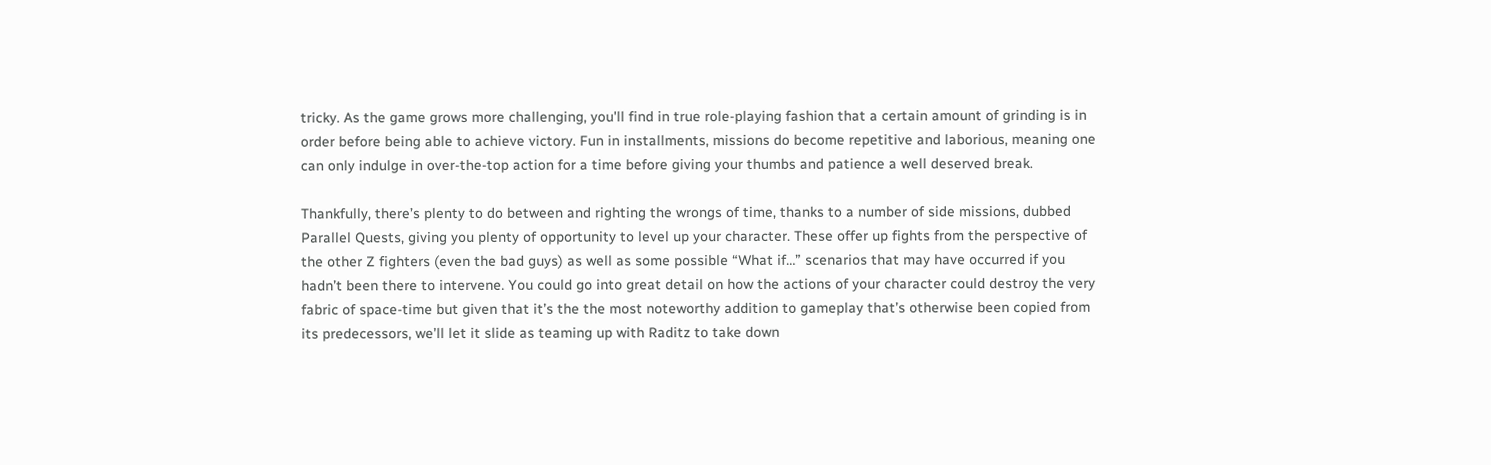tricky. As the game grows more challenging, you'll find in true role-playing fashion that a certain amount of grinding is in order before being able to achieve victory. Fun in installments, missions do become repetitive and laborious, meaning one can only indulge in over-the-top action for a time before giving your thumbs and patience a well deserved break.

Thankfully, there’s plenty to do between and righting the wrongs of time, thanks to a number of side missions, dubbed Parallel Quests, giving you plenty of opportunity to level up your character. These offer up fights from the perspective of the other Z fighters (even the bad guys) as well as some possible “What if…” scenarios that may have occurred if you hadn’t been there to intervene. You could go into great detail on how the actions of your character could destroy the very fabric of space-time but given that it’s the the most noteworthy addition to gameplay that’s otherwise been copied from its predecessors, we’ll let it slide as teaming up with Raditz to take down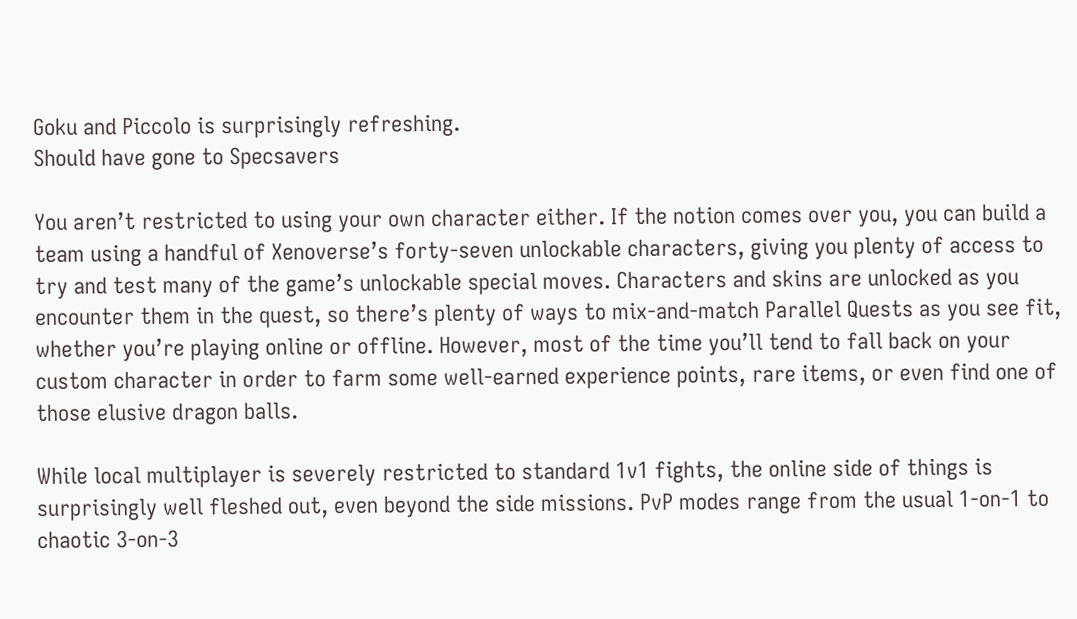Goku and Piccolo is surprisingly refreshing.
Should have gone to Specsavers

You aren’t restricted to using your own character either. If the notion comes over you, you can build a team using a handful of Xenoverse’s forty-seven unlockable characters, giving you plenty of access to try and test many of the game’s unlockable special moves. Characters and skins are unlocked as you encounter them in the quest, so there’s plenty of ways to mix-and-match Parallel Quests as you see fit, whether you’re playing online or offline. However, most of the time you’ll tend to fall back on your custom character in order to farm some well-earned experience points, rare items, or even find one of those elusive dragon balls.

While local multiplayer is severely restricted to standard 1v1 fights, the online side of things is surprisingly well fleshed out, even beyond the side missions. PvP modes range from the usual 1-on-1 to chaotic 3-on-3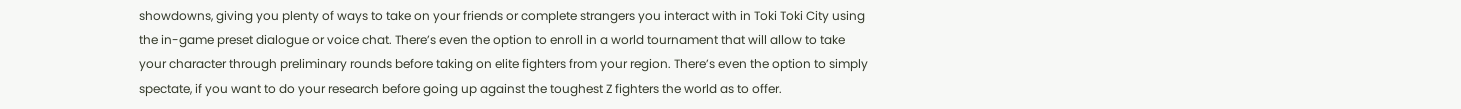showdowns, giving you plenty of ways to take on your friends or complete strangers you interact with in Toki Toki City using the in-game preset dialogue or voice chat. There’s even the option to enroll in a world tournament that will allow to take your character through preliminary rounds before taking on elite fighters from your region. There’s even the option to simply spectate, if you want to do your research before going up against the toughest Z fighters the world as to offer.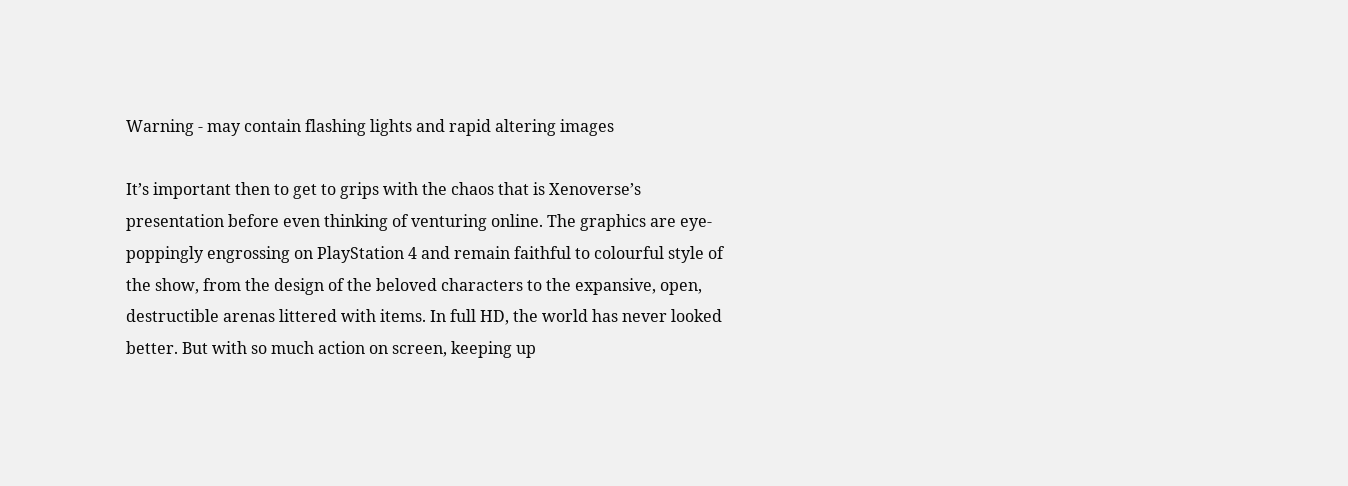Warning - may contain flashing lights and rapid altering images

It’s important then to get to grips with the chaos that is Xenoverse’s presentation before even thinking of venturing online. The graphics are eye-poppingly engrossing on PlayStation 4 and remain faithful to colourful style of the show, from the design of the beloved characters to the expansive, open, destructible arenas littered with items. In full HD, the world has never looked better. But with so much action on screen, keeping up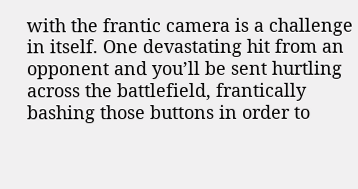with the frantic camera is a challenge in itself. One devastating hit from an opponent and you’ll be sent hurtling across the battlefield, frantically bashing those buttons in order to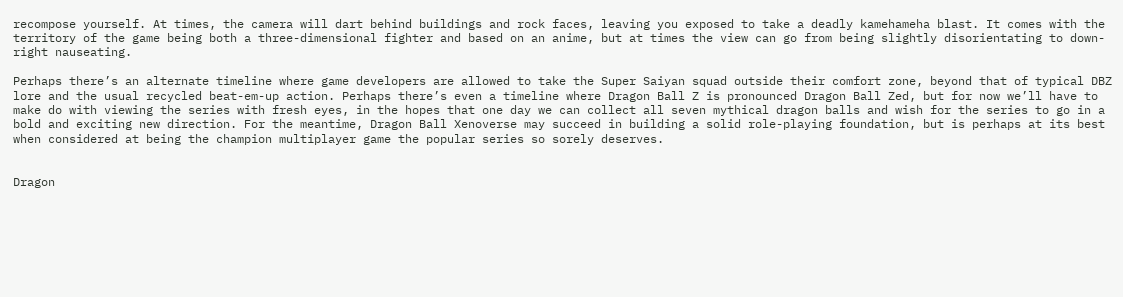recompose yourself. At times, the camera will dart behind buildings and rock faces, leaving you exposed to take a deadly kamehameha blast. It comes with the territory of the game being both a three-dimensional fighter and based on an anime, but at times the view can go from being slightly disorientating to down-right nauseating.

Perhaps there’s an alternate timeline where game developers are allowed to take the Super Saiyan squad outside their comfort zone, beyond that of typical DBZ lore and the usual recycled beat-em-up action. Perhaps there’s even a timeline where Dragon Ball Z is pronounced Dragon Ball Zed, but for now we’ll have to make do with viewing the series with fresh eyes, in the hopes that one day we can collect all seven mythical dragon balls and wish for the series to go in a bold and exciting new direction. For the meantime, Dragon Ball Xenoverse may succeed in building a solid role-playing foundation, but is perhaps at its best when considered at being the champion multiplayer game the popular series so sorely deserves.


Dragon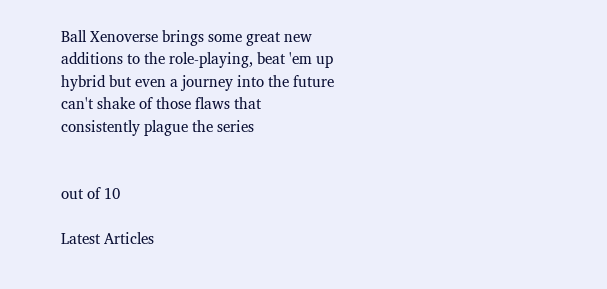Ball Xenoverse brings some great new additions to the role-playing, beat 'em up hybrid but even a journey into the future can't shake of those flaws that consistently plague the series


out of 10

Latest Articles